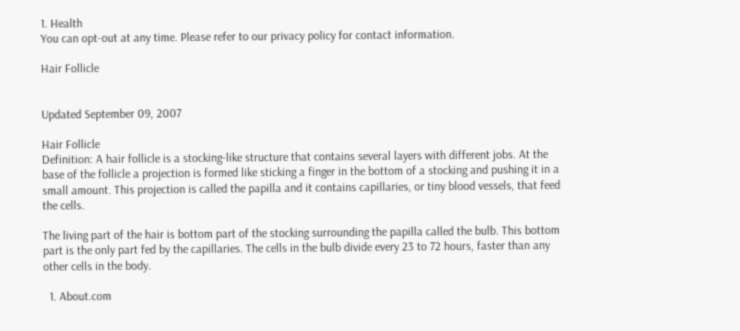1. Health
You can opt-out at any time. Please refer to our privacy policy for contact information.

Hair Follicle


Updated September 09, 2007

Hair Follicle
Definition: A hair follicle is a stocking-like structure that contains several layers with different jobs. At the base of the follicle a projection is formed like sticking a finger in the bottom of a stocking and pushing it in a small amount. This projection is called the papilla and it contains capillaries, or tiny blood vessels, that feed the cells.

The living part of the hair is bottom part of the stocking surrounding the papilla called the bulb. This bottom part is the only part fed by the capillaries. The cells in the bulb divide every 23 to 72 hours, faster than any other cells in the body.

  1. About.com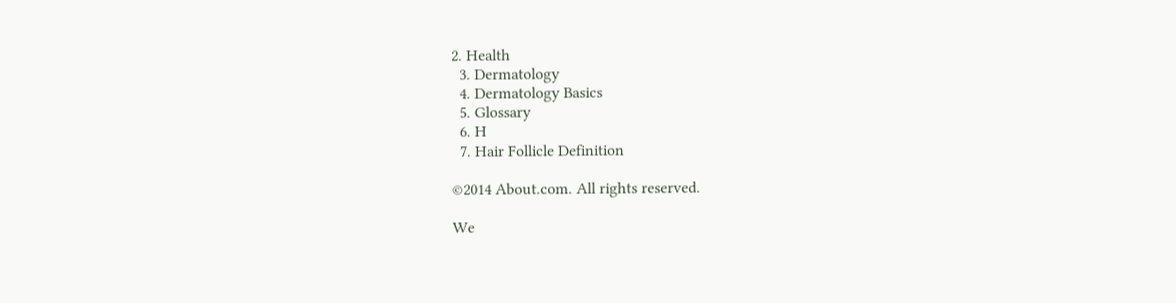2. Health
  3. Dermatology
  4. Dermatology Basics
  5. Glossary
  6. H
  7. Hair Follicle Definition

©2014 About.com. All rights reserved.

We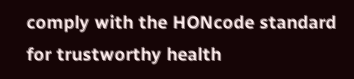comply with the HONcode standard
for trustworthy health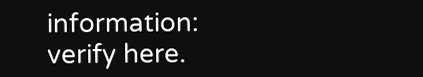information: verify here.